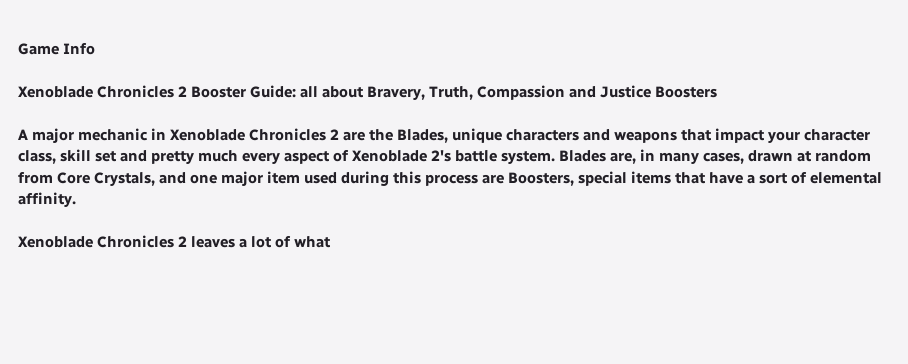Game Info

Xenoblade Chronicles 2 Booster Guide: all about Bravery, Truth, Compassion and Justice Boosters

A major mechanic in Xenoblade Chronicles 2 are the Blades, unique characters and weapons that impact your character class, skill set and pretty much every aspect of Xenoblade 2's battle system. Blades are, in many cases, drawn at random from Core Crystals, and one major item used during this process are Boosters, special items that have a sort of elemental affinity.

Xenoblade Chronicles 2 leaves a lot of what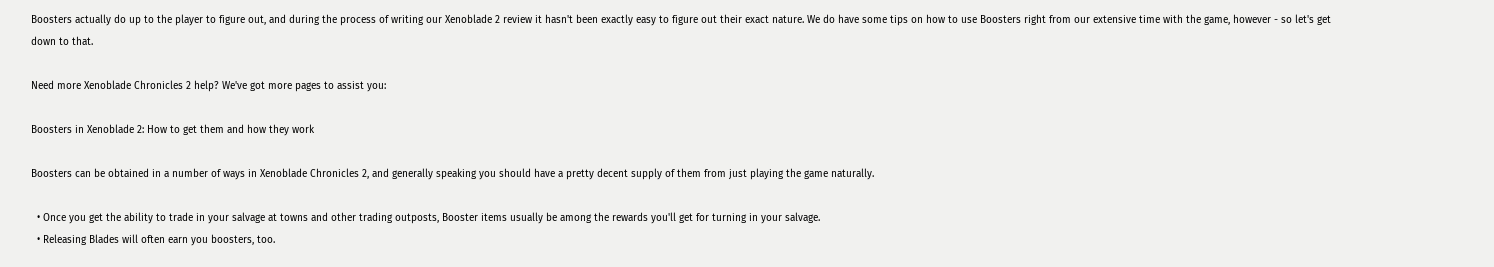Boosters actually do up to the player to figure out, and during the process of writing our Xenoblade 2 review it hasn't been exactly easy to figure out their exact nature. We do have some tips on how to use Boosters right from our extensive time with the game, however - so let's get down to that.

Need more Xenoblade Chronicles 2 help? We've got more pages to assist you:

Boosters in Xenoblade 2: How to get them and how they work

Boosters can be obtained in a number of ways in Xenoblade Chronicles 2, and generally speaking you should have a pretty decent supply of them from just playing the game naturally.

  • Once you get the ability to trade in your salvage at towns and other trading outposts, Booster items usually be among the rewards you'll get for turning in your salvage.
  • Releasing Blades will often earn you boosters, too.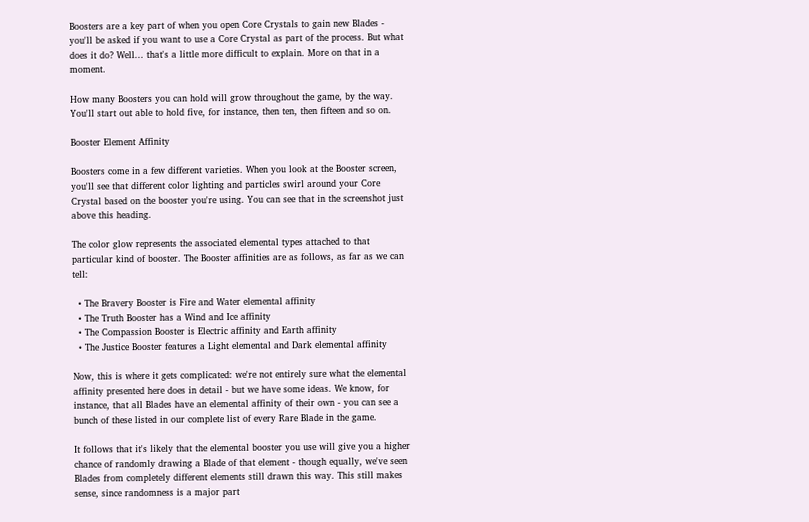Boosters are a key part of when you open Core Crystals to gain new Blades - you'll be asked if you want to use a Core Crystal as part of the process. But what does it do? Well... that's a little more difficult to explain. More on that in a moment.

How many Boosters you can hold will grow throughout the game, by the way. You'll start out able to hold five, for instance, then ten, then fifteen and so on.

Booster Element Affinity

Boosters come in a few different varieties. When you look at the Booster screen, you'll see that different color lighting and particles swirl around your Core Crystal based on the booster you're using. You can see that in the screenshot just above this heading.

The color glow represents the associated elemental types attached to that particular kind of booster. The Booster affinities are as follows, as far as we can tell:

  • The Bravery Booster is Fire and Water elemental affinity
  • The Truth Booster has a Wind and Ice affinity
  • The Compassion Booster is Electric affinity and Earth affinity
  • The Justice Booster features a Light elemental and Dark elemental affinity

Now, this is where it gets complicated: we're not entirely sure what the elemental affinity presented here does in detail - but we have some ideas. We know, for instance, that all Blades have an elemental affinity of their own - you can see a bunch of these listed in our complete list of every Rare Blade in the game.

It follows that it's likely that the elemental booster you use will give you a higher chance of randomly drawing a Blade of that element - though equally, we've seen Blades from completely different elements still drawn this way. This still makes sense, since randomness is a major part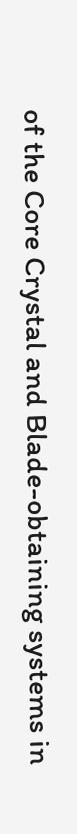of the Core Crystal and Blade-obtaining systems in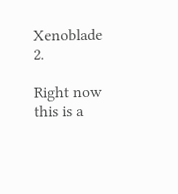Xenoblade 2.

Right now this is a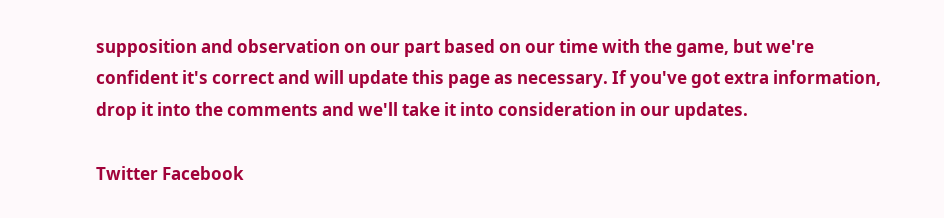supposition and observation on our part based on our time with the game, but we're confident it's correct and will update this page as necessary. If you've got extra information, drop it into the comments and we'll take it into consideration in our updates.

Twitter Facebook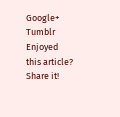Google+ Tumblr
Enjoyed this article? Share it!